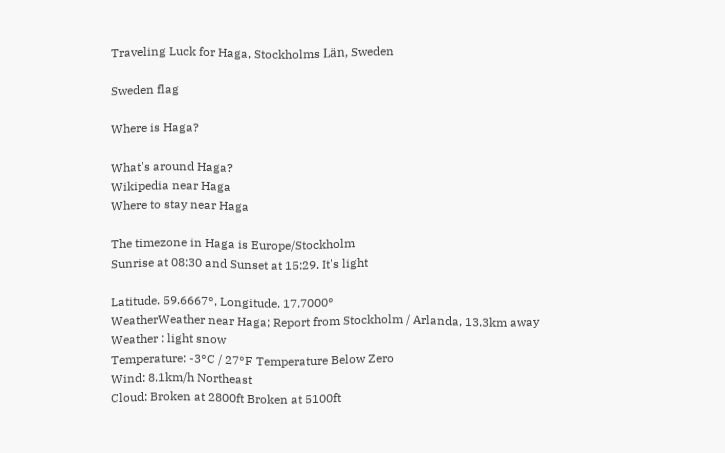Traveling Luck for Haga, Stockholms Län, Sweden

Sweden flag

Where is Haga?

What's around Haga?
Wikipedia near Haga
Where to stay near Haga

The timezone in Haga is Europe/Stockholm
Sunrise at 08:30 and Sunset at 15:29. It's light

Latitude. 59.6667°, Longitude. 17.7000°
WeatherWeather near Haga; Report from Stockholm / Arlanda, 13.3km away
Weather : light snow
Temperature: -3°C / 27°F Temperature Below Zero
Wind: 8.1km/h Northeast
Cloud: Broken at 2800ft Broken at 5100ft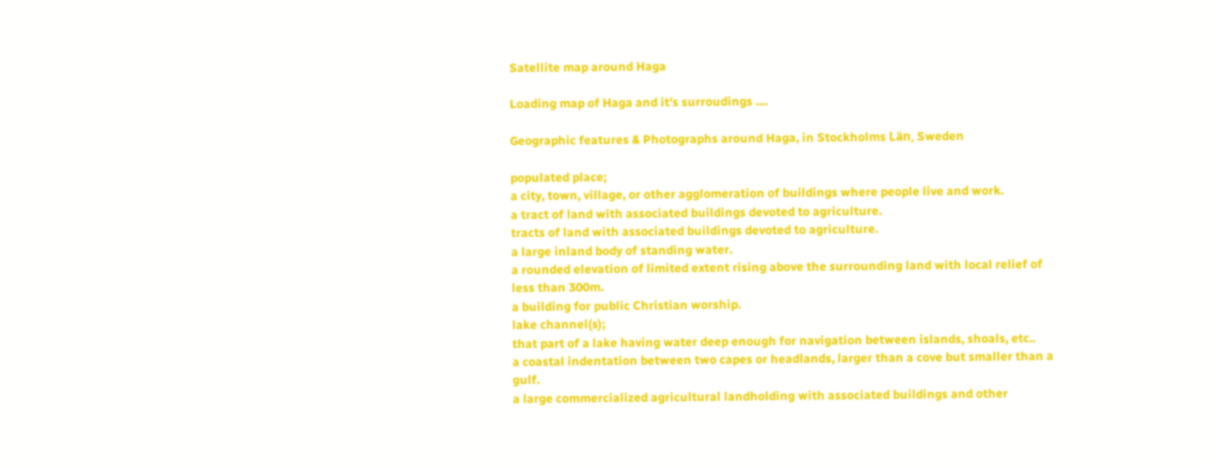Satellite map around Haga

Loading map of Haga and it's surroudings ....

Geographic features & Photographs around Haga, in Stockholms Län, Sweden

populated place;
a city, town, village, or other agglomeration of buildings where people live and work.
a tract of land with associated buildings devoted to agriculture.
tracts of land with associated buildings devoted to agriculture.
a large inland body of standing water.
a rounded elevation of limited extent rising above the surrounding land with local relief of less than 300m.
a building for public Christian worship.
lake channel(s);
that part of a lake having water deep enough for navigation between islands, shoals, etc..
a coastal indentation between two capes or headlands, larger than a cove but smaller than a gulf.
a large commercialized agricultural landholding with associated buildings and other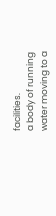facilities.
a body of running water moving to a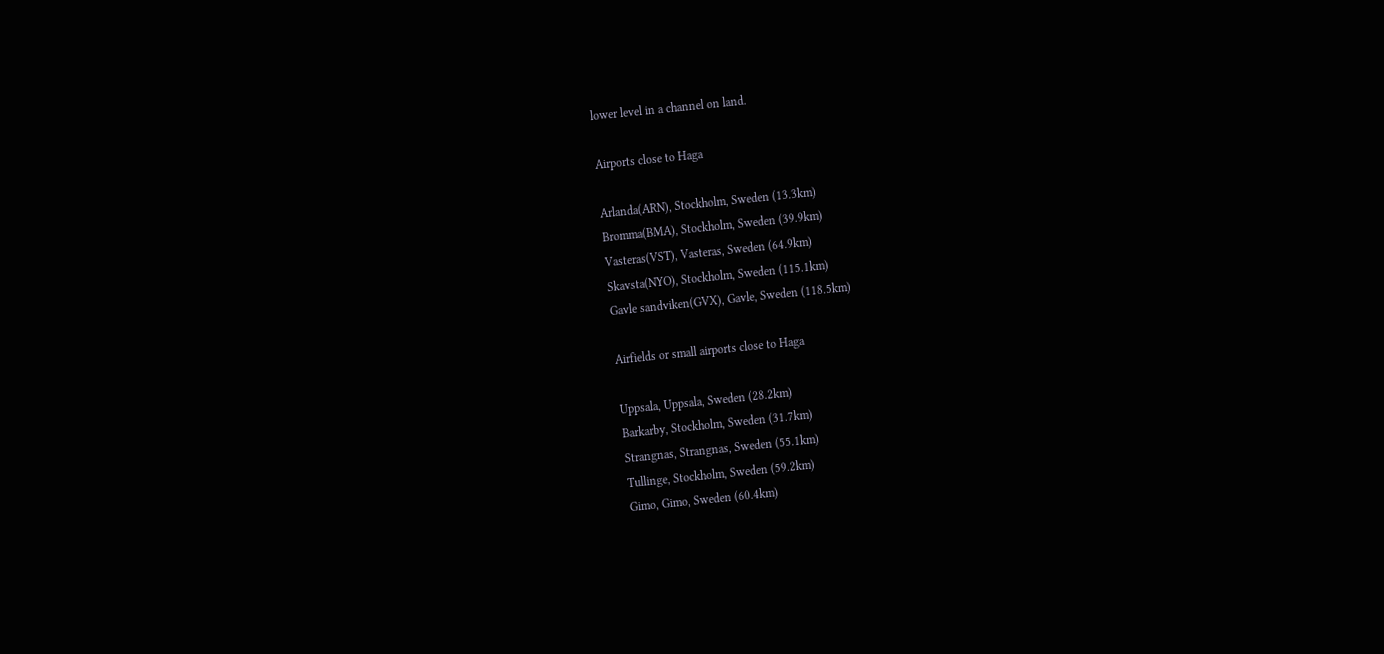lower level in a channel on land.

Airports close to Haga

Arlanda(ARN), Stockholm, Sweden (13.3km)
Bromma(BMA), Stockholm, Sweden (39.9km)
Vasteras(VST), Vasteras, Sweden (64.9km)
Skavsta(NYO), Stockholm, Sweden (115.1km)
Gavle sandviken(GVX), Gavle, Sweden (118.5km)

Airfields or small airports close to Haga

Uppsala, Uppsala, Sweden (28.2km)
Barkarby, Stockholm, Sweden (31.7km)
Strangnas, Strangnas, Sweden (55.1km)
Tullinge, Stockholm, Sweden (59.2km)
Gimo, Gimo, Sweden (60.4km)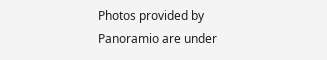Photos provided by Panoramio are under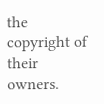the copyright of their owners.